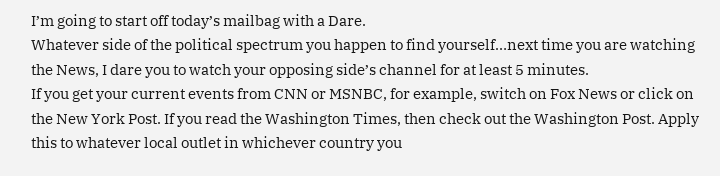I’m going to start off today’s mailbag with a Dare.
Whatever side of the political spectrum you happen to find yourself…next time you are watching the News, I dare you to watch your opposing side’s channel for at least 5 minutes.
If you get your current events from CNN or MSNBC, for example, switch on Fox News or click on the New York Post. If you read the Washington Times, then check out the Washington Post. Apply this to whatever local outlet in whichever country you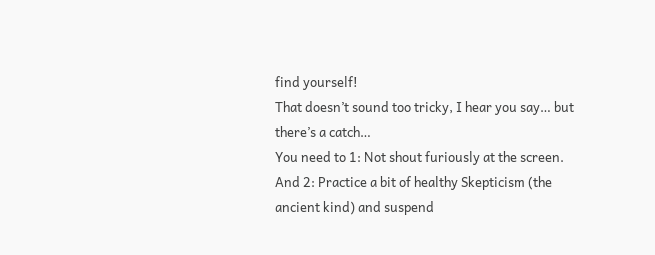find yourself!
That doesn’t sound too tricky, I hear you say… but there’s a catch…
You need to 1: Not shout furiously at the screen.
And 2: Practice a bit of healthy Skepticism (the ancient kind) and suspend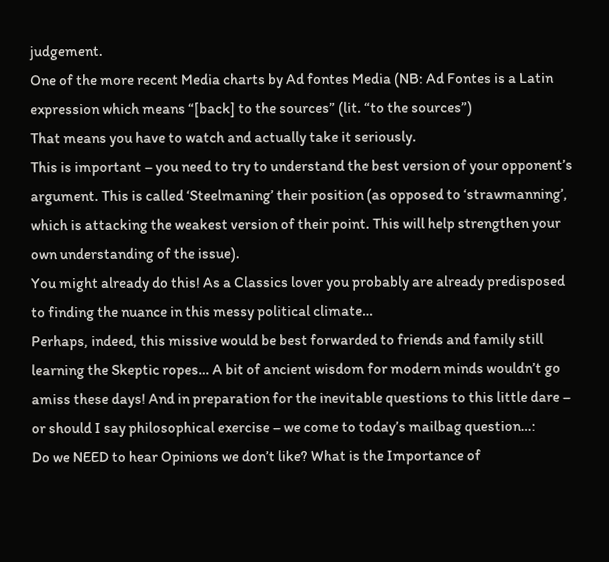judgement.
One of the more recent Media charts by Ad fontes Media (NB: Ad Fontes is a Latin expression which means “[back] to the sources” (lit. “to the sources”)
That means you have to watch and actually take it seriously.
This is important – you need to try to understand the best version of your opponent’s argument. This is called ‘Steelmaning’ their position (as opposed to ‘strawmanning’, which is attacking the weakest version of their point. This will help strengthen your own understanding of the issue).
You might already do this! As a Classics lover you probably are already predisposed to finding the nuance in this messy political climate…
Perhaps, indeed, this missive would be best forwarded to friends and family still learning the Skeptic ropes… A bit of ancient wisdom for modern minds wouldn’t go amiss these days! And in preparation for the inevitable questions to this little dare – or should I say philosophical exercise – we come to today’s mailbag question…:
Do we NEED to hear Opinions we don’t like? What is the Importance of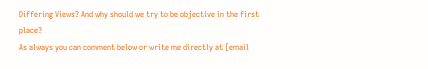Differing Views? And why should we try to be objective in the first place?
As always you can comment below or write me directly at [email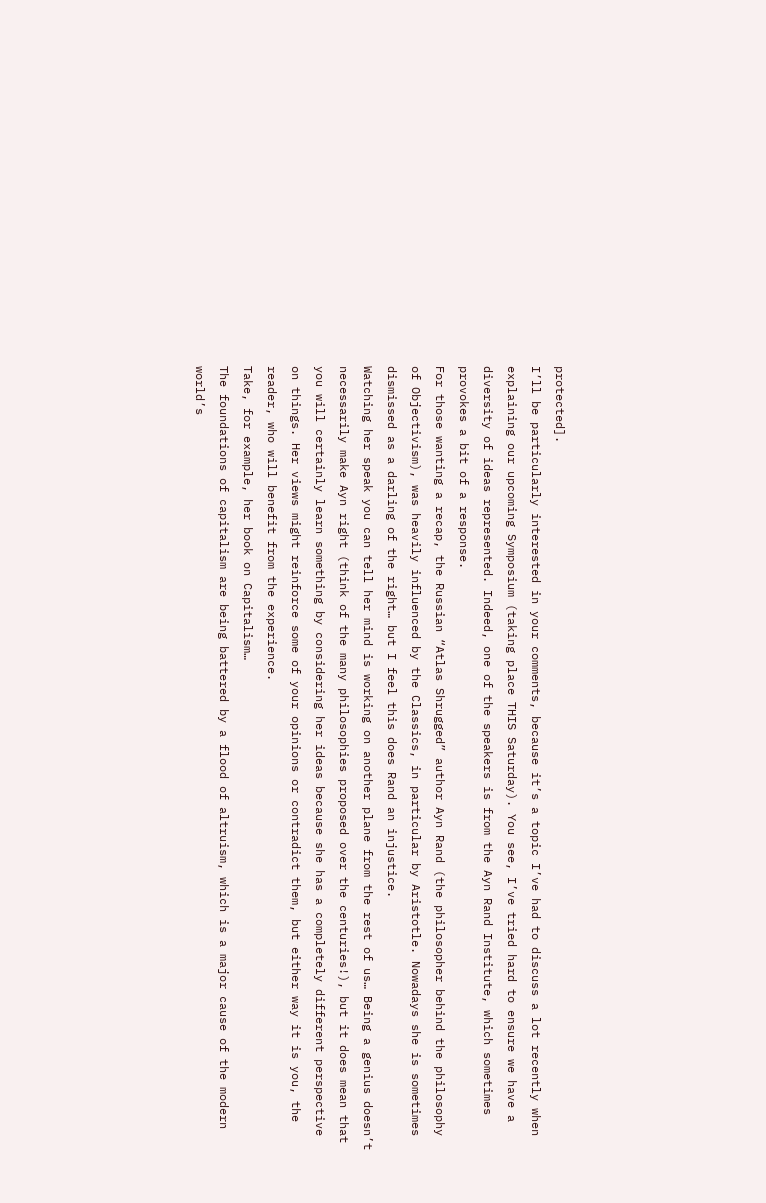protected].
I’ll be particularly interested in your comments, because it’s a topic I’ve had to discuss a lot recently when explaining our upcoming Symposium (taking place THIS Saturday). You see, I’ve tried hard to ensure we have a diversity of ideas represented. Indeed, one of the speakers is from the Ayn Rand Institute, which sometimes provokes a bit of a response.
For those wanting a recap, the Russian “Atlas Shrugged” author Ayn Rand (the philosopher behind the philosophy of Objectivism), was heavily influenced by the Classics, in particular by Aristotle. Nowadays she is sometimes dismissed as a darling of the right… but I feel this does Rand an injustice.
Watching her speak you can tell her mind is working on another plane from the rest of us… Being a genius doesn’t necessarily make Ayn right (think of the many philosophies proposed over the centuries!), but it does mean that you will certainly learn something by considering her ideas because she has a completely different perspective on things. Her views might reinforce some of your opinions or contradict them, but either way it is you, the reader, who will benefit from the experience.
Take, for example, her book on Capitalism…
The foundations of capitalism are being battered by a flood of altruism, which is a major cause of the modern world’s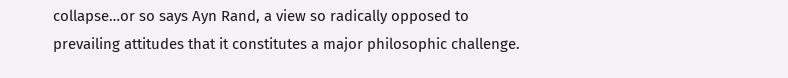collapse…or so says Ayn Rand, a view so radically opposed to prevailing attitudes that it constitutes a major philosophic challenge.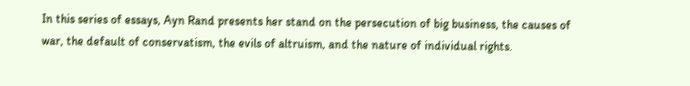In this series of essays, Ayn Rand presents her stand on the persecution of big business, the causes of war, the default of conservatism, the evils of altruism, and the nature of individual rights.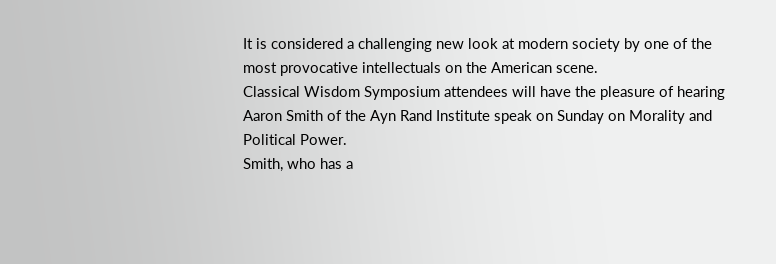It is considered a challenging new look at modern society by one of the most provocative intellectuals on the American scene.
Classical Wisdom Symposium attendees will have the pleasure of hearing Aaron Smith of the Ayn Rand Institute speak on Sunday on Morality and Political Power.
Smith, who has a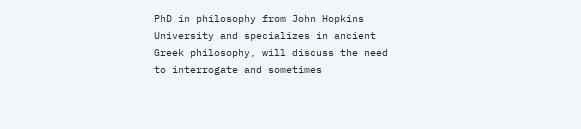PhD in philosophy from John Hopkins University and specializes in ancient Greek philosophy, will discuss the need to interrogate and sometimes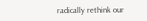radically rethink our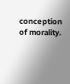conception of morality.